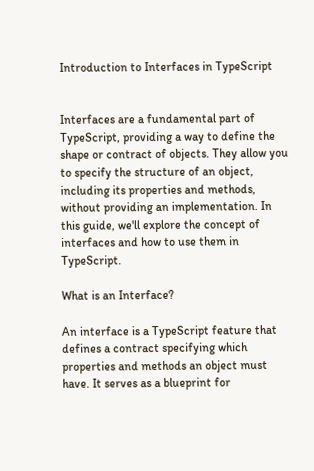Introduction to Interfaces in TypeScript


Interfaces are a fundamental part of TypeScript, providing a way to define the shape or contract of objects. They allow you to specify the structure of an object, including its properties and methods, without providing an implementation. In this guide, we'll explore the concept of interfaces and how to use them in TypeScript.

What is an Interface?

An interface is a TypeScript feature that defines a contract specifying which properties and methods an object must have. It serves as a blueprint for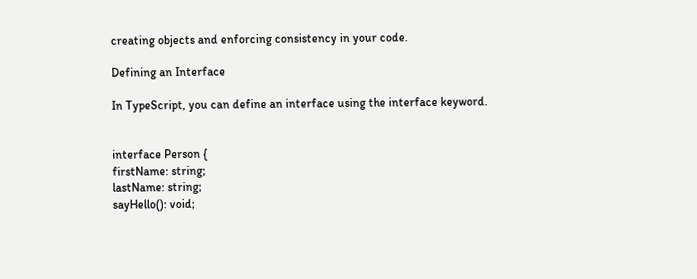creating objects and enforcing consistency in your code.

Defining an Interface

In TypeScript, you can define an interface using the interface keyword.


interface Person {
firstName: string;
lastName: string;
sayHello(): void;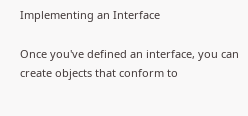Implementing an Interface

Once you've defined an interface, you can create objects that conform to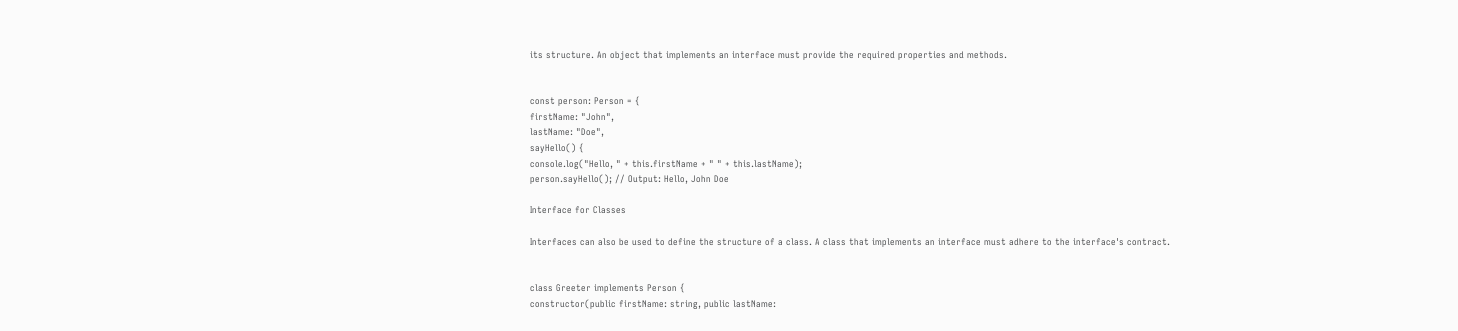its structure. An object that implements an interface must provide the required properties and methods.


const person: Person = {
firstName: "John",
lastName: "Doe",
sayHello() {
console.log("Hello, " + this.firstName + " " + this.lastName);
person.sayHello(); // Output: Hello, John Doe

Interface for Classes

Interfaces can also be used to define the structure of a class. A class that implements an interface must adhere to the interface's contract.


class Greeter implements Person {
constructor(public firstName: string, public lastName: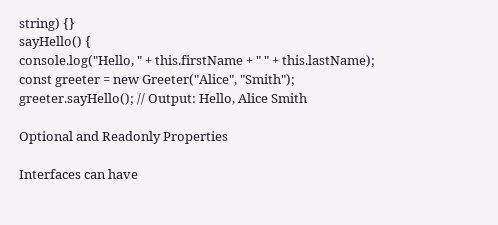string) {}
sayHello() {
console.log("Hello, " + this.firstName + " " + this.lastName);
const greeter = new Greeter("Alice", "Smith");
greeter.sayHello(); // Output: Hello, Alice Smith

Optional and Readonly Properties

Interfaces can have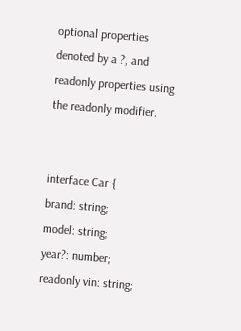optional properties denoted by a ?, and readonly properties using the readonly modifier.


interface Car {
brand: string;
model: string;
year?: number;
readonly vin: string;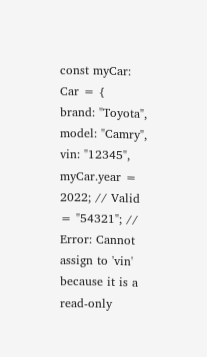const myCar: Car = {
brand: "Toyota",
model: "Camry",
vin: "12345",
myCar.year = 2022; // Valid = "54321"; // Error: Cannot assign to 'vin' because it is a read-only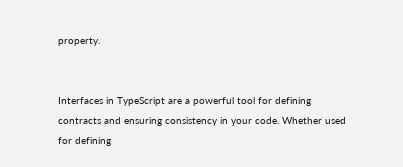property.


Interfaces in TypeScript are a powerful tool for defining contracts and ensuring consistency in your code. Whether used for defining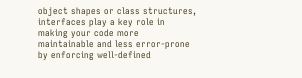object shapes or class structures, interfaces play a key role in making your code more maintainable and less error-prone by enforcing well-defined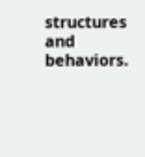structures and behaviors.